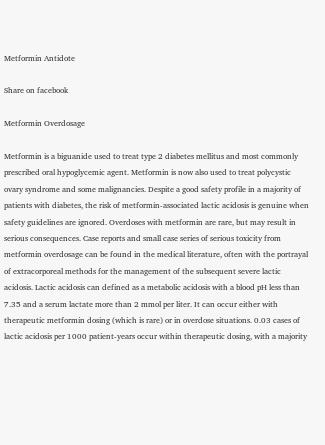Metformin Antidote

Share on facebook

Metformin Overdosage

Metformin is a biguanide used to treat type 2 diabetes mellitus and most commonly prescribed oral hypoglycemic agent. Metformin is now also used to treat polycystic ovary syndrome and some malignancies. Despite a good safety profile in a majority of patients with diabetes, the risk of metformin-associated lactic acidosis is genuine when safety guidelines are ignored. Overdoses with metformin are rare, but may result in serious consequences. Case reports and small case series of serious toxicity from metformin overdosage can be found in the medical literature, often with the portrayal of extracorporeal methods for the management of the subsequent severe lactic acidosis. Lactic acidosis can defined as a metabolic acidosis with a blood pH less than 7.35 and a serum lactate more than 2 mmol per liter. It can occur either with therapeutic metformin dosing (which is rare) or in overdose situations. 0.03 cases of lactic acidosis per 1000 patient-years occur within therapeutic dosing, with a majority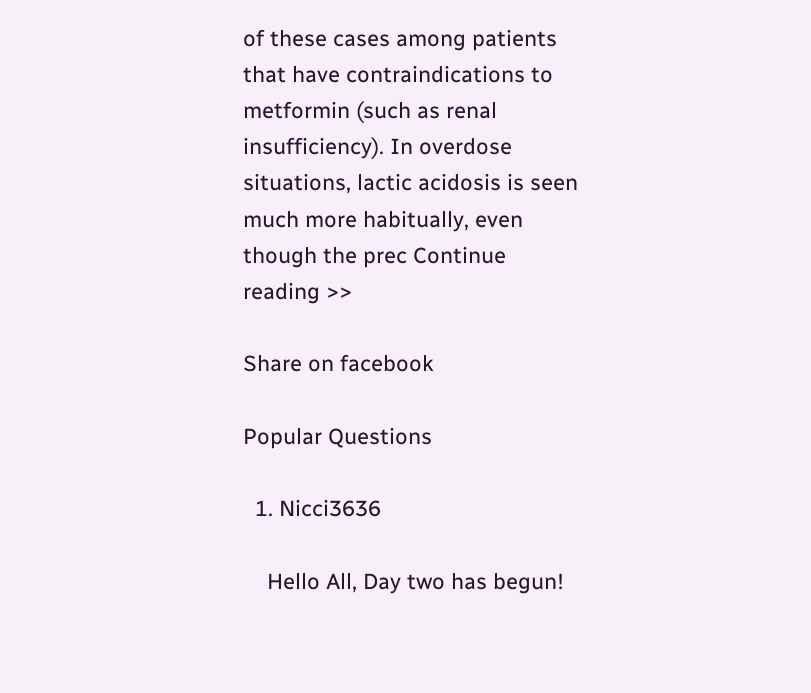of these cases among patients that have contraindications to metformin (such as renal insufficiency). In overdose situations, lactic acidosis is seen much more habitually, even though the prec Continue reading >>

Share on facebook

Popular Questions

  1. Nicci3636

    Hello All, Day two has begun!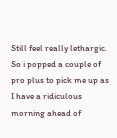Still feel really lethargic. So i popped a couple of pro plus to pick me up as I have a ridiculous morning ahead of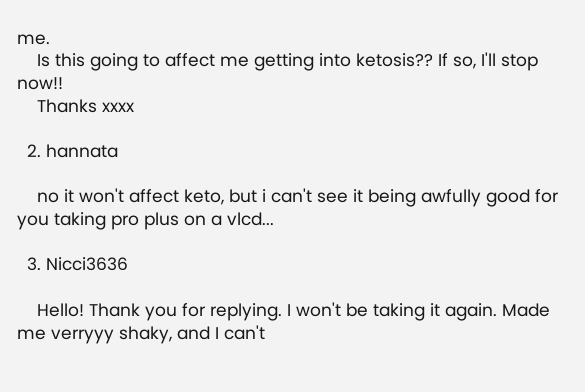me.
    Is this going to affect me getting into ketosis?? If so, I'll stop now!!
    Thanks xxxx

  2. hannata

    no it won't affect keto, but i can't see it being awfully good for you taking pro plus on a vlcd...

  3. Nicci3636

    Hello! Thank you for replying. I won't be taking it again. Made me verryyy shaky, and I can't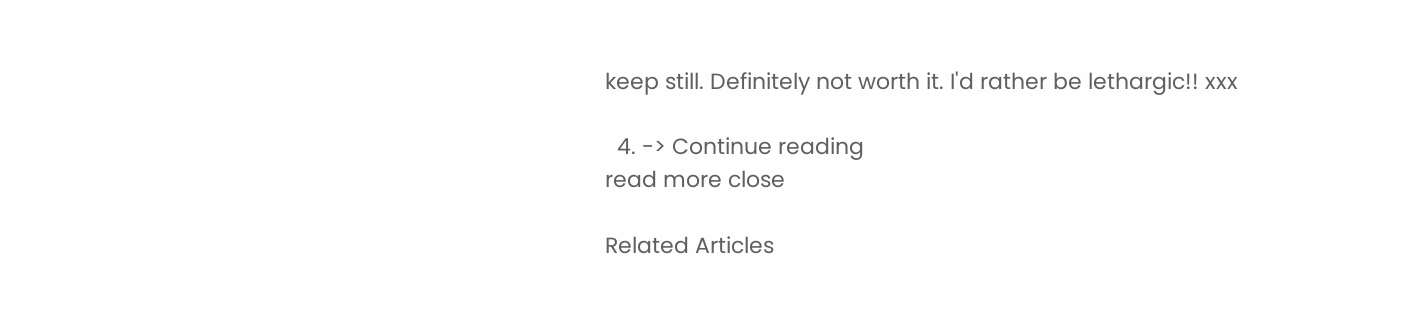keep still. Definitely not worth it. I'd rather be lethargic!! xxx

  4. -> Continue reading
read more close

Related Articles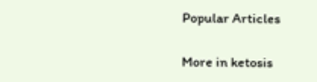Popular Articles

More in ketosis